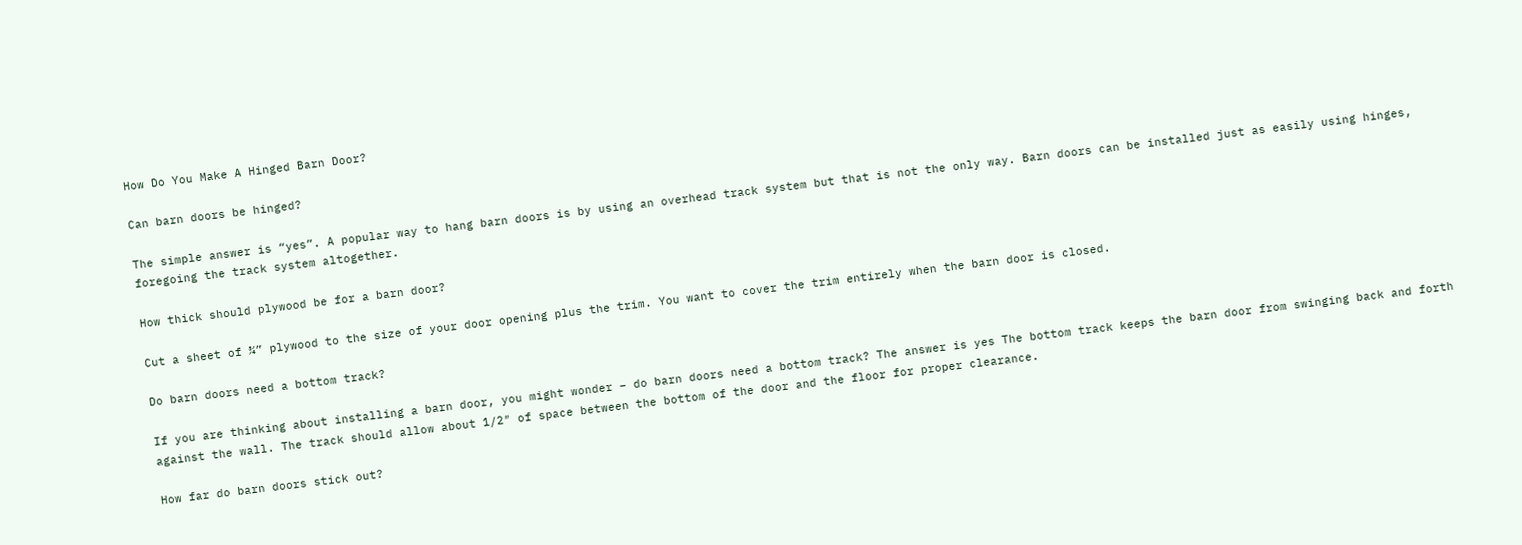How Do You Make A Hinged Barn Door?

Can barn doors be hinged?

The simple answer is “yes”. A popular way to hang barn doors is by using an overhead track system but that is not the only way. Barn doors can be installed just as easily using hinges, foregoing the track system altogether.

How thick should plywood be for a barn door?

Cut a sheet of ¾” plywood to the size of your door opening plus the trim. You want to cover the trim entirely when the barn door is closed.

Do barn doors need a bottom track?

If you are thinking about installing a barn door, you might wonder – do barn doors need a bottom track? The answer is yes The bottom track keeps the barn door from swinging back and forth against the wall. The track should allow about 1/2″ of space between the bottom of the door and the floor for proper clearance.

How far do barn doors stick out?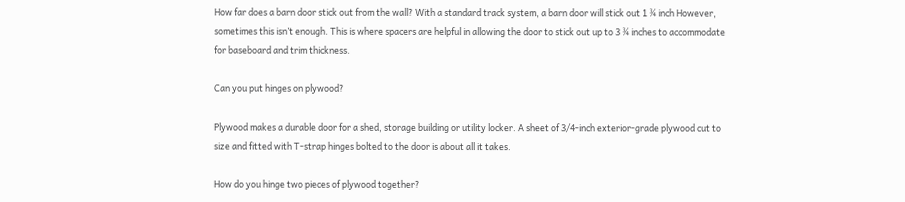How far does a barn door stick out from the wall? With a standard track system, a barn door will stick out 1 ¾ inch However, sometimes this isn’t enough. This is where spacers are helpful in allowing the door to stick out up to 3 ¾ inches to accommodate for baseboard and trim thickness.

Can you put hinges on plywood?

Plywood makes a durable door for a shed, storage building or utility locker. A sheet of 3/4-inch exterior-grade plywood cut to size and fitted with T-strap hinges bolted to the door is about all it takes.

How do you hinge two pieces of plywood together?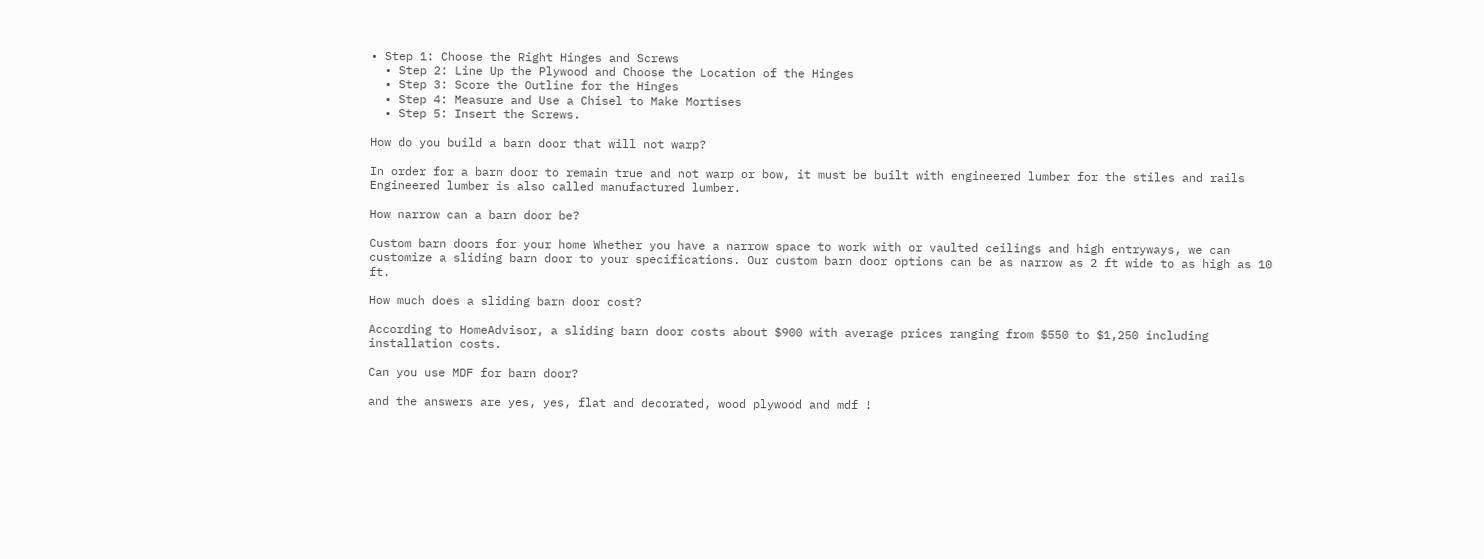• Step 1: Choose the Right Hinges and Screws
  • Step 2: Line Up the Plywood and Choose the Location of the Hinges
  • Step 3: Score the Outline for the Hinges
  • Step 4: Measure and Use a Chisel to Make Mortises
  • Step 5: Insert the Screws.

How do you build a barn door that will not warp?

In order for a barn door to remain true and not warp or bow, it must be built with engineered lumber for the stiles and rails Engineered lumber is also called manufactured lumber.

How narrow can a barn door be?

Custom barn doors for your home Whether you have a narrow space to work with or vaulted ceilings and high entryways, we can customize a sliding barn door to your specifications. Our custom barn door options can be as narrow as 2 ft wide to as high as 10 ft.

How much does a sliding barn door cost?

According to HomeAdvisor, a sliding barn door costs about $900 with average prices ranging from $550 to $1,250 including installation costs.

Can you use MDF for barn door?

and the answers are yes, yes, flat and decorated, wood plywood and mdf !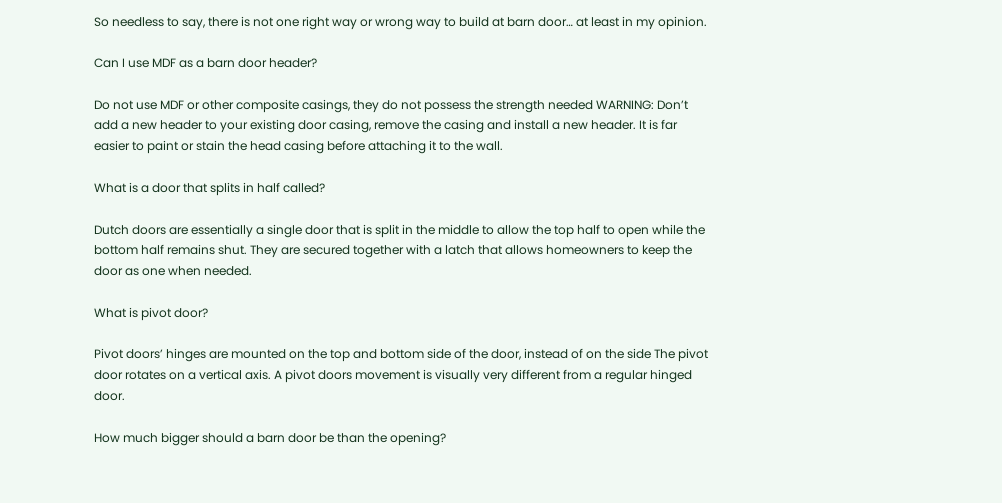So needless to say, there is not one right way or wrong way to build at barn door… at least in my opinion.

Can I use MDF as a barn door header?

Do not use MDF or other composite casings, they do not possess the strength needed WARNING: Don’t add a new header to your existing door casing, remove the casing and install a new header. It is far easier to paint or stain the head casing before attaching it to the wall.

What is a door that splits in half called?

Dutch doors are essentially a single door that is split in the middle to allow the top half to open while the bottom half remains shut. They are secured together with a latch that allows homeowners to keep the door as one when needed.

What is pivot door?

Pivot doors’ hinges are mounted on the top and bottom side of the door, instead of on the side The pivot door rotates on a vertical axis. A pivot doors movement is visually very different from a regular hinged door.

How much bigger should a barn door be than the opening?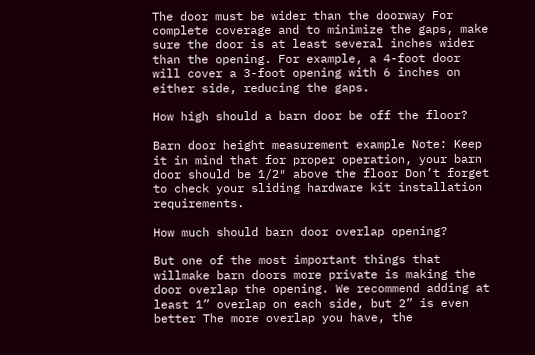The door must be wider than the doorway For complete coverage and to minimize the gaps, make sure the door is at least several inches wider than the opening. For example, a 4-foot door will cover a 3-foot opening with 6 inches on either side, reducing the gaps.

How high should a barn door be off the floor?

Barn door height measurement example Note: Keep it in mind that for proper operation, your barn door should be 1/2″ above the floor Don’t forget to check your sliding hardware kit installation requirements.

How much should barn door overlap opening?

But one of the most important things that willmake barn doors more private is making the door overlap the opening. We recommend adding at least 1” overlap on each side, but 2” is even better The more overlap you have, the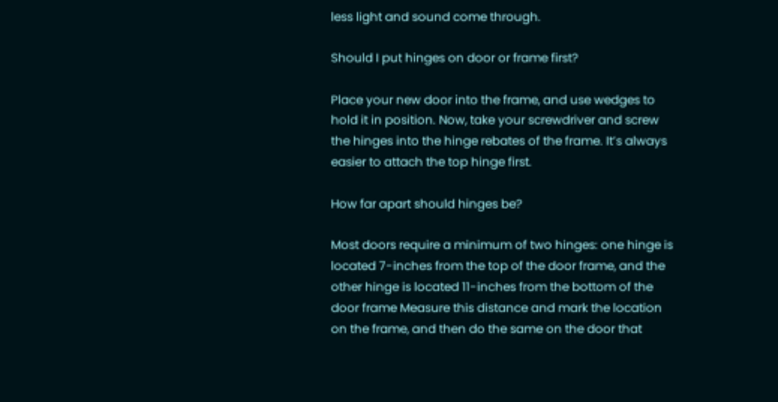less light and sound come through.

Should I put hinges on door or frame first?

Place your new door into the frame, and use wedges to hold it in position. Now, take your screwdriver and screw the hinges into the hinge rebates of the frame. It’s always easier to attach the top hinge first.

How far apart should hinges be?

Most doors require a minimum of two hinges: one hinge is located 7-inches from the top of the door frame, and the other hinge is located 11-inches from the bottom of the door frame Measure this distance and mark the location on the frame, and then do the same on the door that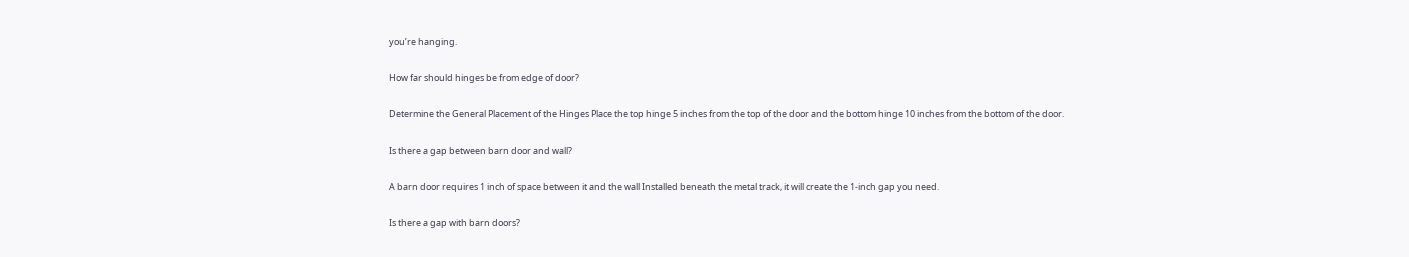you’re hanging.

How far should hinges be from edge of door?

Determine the General Placement of the Hinges Place the top hinge 5 inches from the top of the door and the bottom hinge 10 inches from the bottom of the door.

Is there a gap between barn door and wall?

A barn door requires 1 inch of space between it and the wall Installed beneath the metal track, it will create the 1-inch gap you need.

Is there a gap with barn doors?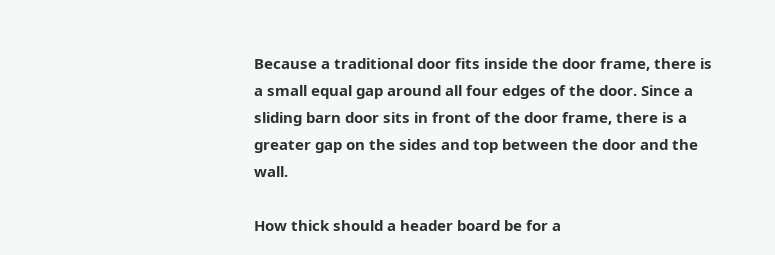Because a traditional door fits inside the door frame, there is a small equal gap around all four edges of the door. Since a sliding barn door sits in front of the door frame, there is a greater gap on the sides and top between the door and the wall.

How thick should a header board be for a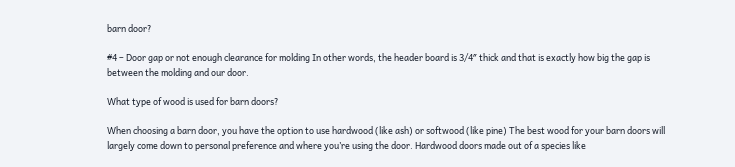barn door?

#4 – Door gap or not enough clearance for molding In other words, the header board is 3/4″ thick and that is exactly how big the gap is between the molding and our door.

What type of wood is used for barn doors?

When choosing a barn door, you have the option to use hardwood (like ash) or softwood (like pine) The best wood for your barn doors will largely come down to personal preference and where you’re using the door. Hardwood doors made out of a species like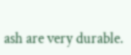ash are very durable.